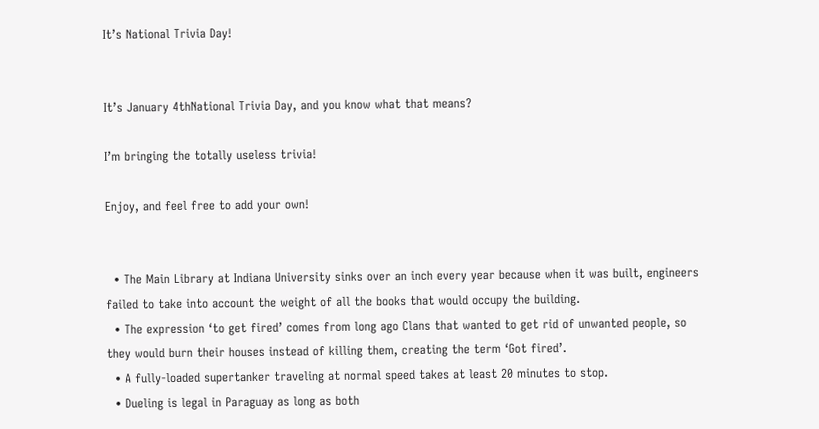It’s National Trivia Day!


It’s January 4thNational Trivia Day, and you know what that means?

I’m bringing the totally useless trivia!

Enjoy, and feel free to add your own!


  • The Main Library at Indiana University sinks over an inch every year because when it was built, engineers failed to take into account the weight of all the books that would occupy the building.
  • The expression ‘to get fired’ comes from long ago Clans that wanted to get rid of unwanted people, so they would burn their houses instead of killing them, creating the term ‘Got fired’.
  • A fully-loaded supertanker traveling at normal speed takes at least 20 minutes to stop.
  • Dueling is legal in Paraguay as long as both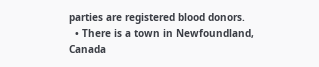parties are registered blood donors.
  • There is a town in Newfoundland, Canada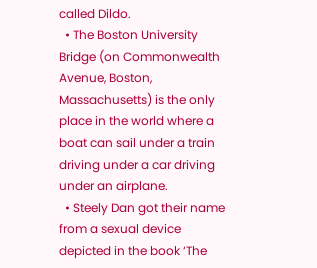called Dildo.
  • The Boston University Bridge (on Commonwealth Avenue, Boston, Massachusetts) is the only place in the world where a boat can sail under a train driving under a car driving under an airplane.
  • Steely Dan got their name from a sexual device depicted in the book ‘The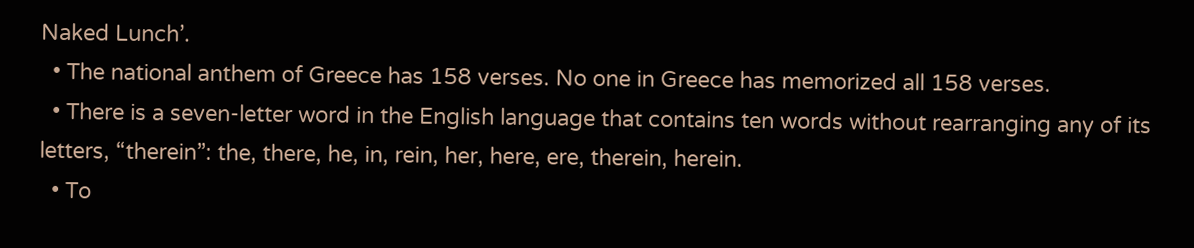Naked Lunch’.
  • The national anthem of Greece has 158 verses. No one in Greece has memorized all 158 verses.
  • There is a seven-letter word in the English language that contains ten words without rearranging any of its letters, “therein”: the, there, he, in, rein, her, here, ere, therein, herein.
  • To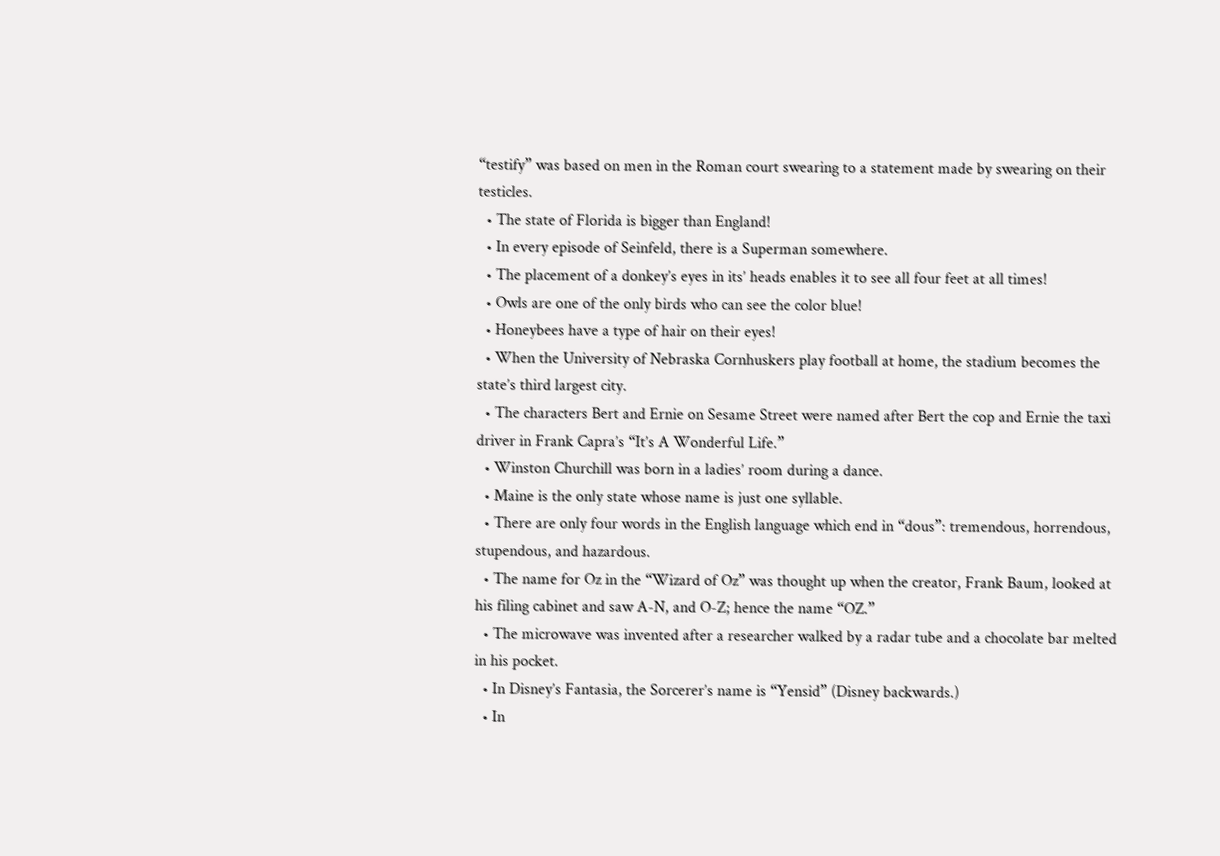“testify” was based on men in the Roman court swearing to a statement made by swearing on their testicles.
  • The state of Florida is bigger than England!
  • In every episode of Seinfeld, there is a Superman somewhere.
  • The placement of a donkey’s eyes in its’ heads enables it to see all four feet at all times!
  • Owls are one of the only birds who can see the color blue!
  • Honeybees have a type of hair on their eyes!
  • When the University of Nebraska Cornhuskers play football at home, the stadium becomes the state’s third largest city.
  • The characters Bert and Ernie on Sesame Street were named after Bert the cop and Ernie the taxi driver in Frank Capra’s “It’s A Wonderful Life.”
  • Winston Churchill was born in a ladies’ room during a dance.
  • Maine is the only state whose name is just one syllable.
  • There are only four words in the English language which end in “dous”: tremendous, horrendous, stupendous, and hazardous.
  • The name for Oz in the “Wizard of Oz” was thought up when the creator, Frank Baum, looked at his filing cabinet and saw A-N, and O-Z; hence the name “OZ.”
  • The microwave was invented after a researcher walked by a radar tube and a chocolate bar melted in his pocket.
  • In Disney’s Fantasia, the Sorcerer’s name is “Yensid” (Disney backwards.)
  • In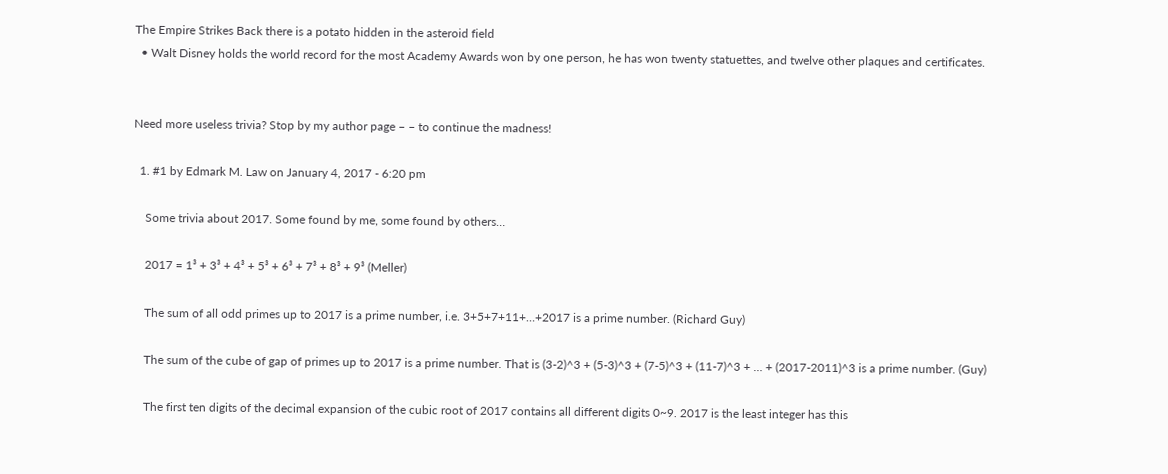The Empire Strikes Back there is a potato hidden in the asteroid field
  • Walt Disney holds the world record for the most Academy Awards won by one person, he has won twenty statuettes, and twelve other plaques and certificates.


Need more useless trivia? Stop by my author page – – to continue the madness!

  1. #1 by Edmark M. Law on January 4, 2017 - 6:20 pm

    Some trivia about 2017. Some found by me, some found by others…

    2017 = 1³ + 3³ + 4³ + 5³ + 6³ + 7³ + 8³ + 9³ (Meller)

    The sum of all odd primes up to 2017 is a prime number, i.e. 3+5+7+11+…+2017 is a prime number. (Richard Guy)

    The sum of the cube of gap of primes up to 2017 is a prime number. That is (3-2)^3 + (5-3)^3 + (7-5)^3 + (11-7)^3 + … + (2017-2011)^3 is a prime number. (Guy)

    The first ten digits of the decimal expansion of the cubic root of 2017 contains all different digits 0~9. 2017 is the least integer has this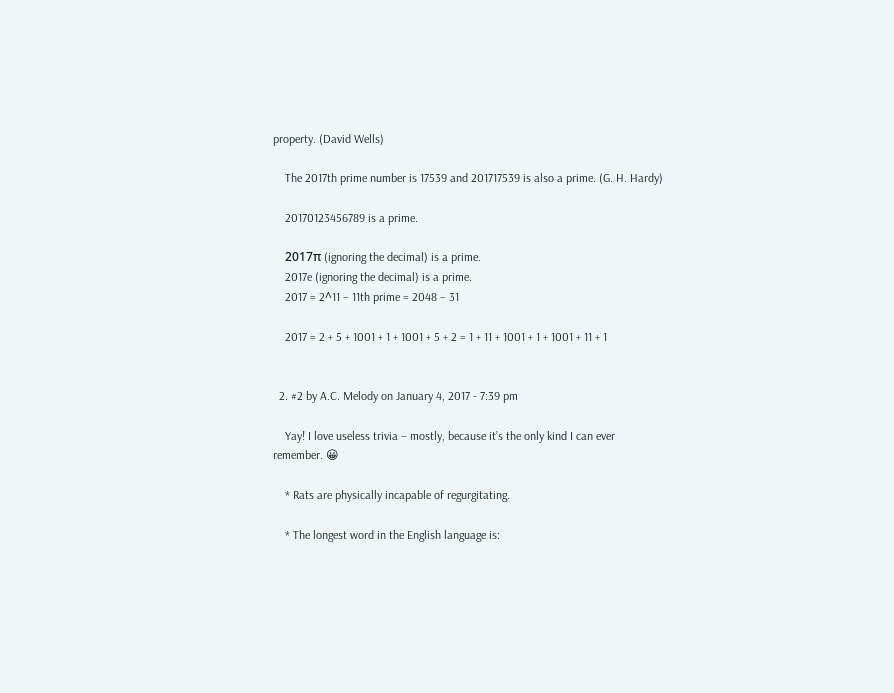property. (David Wells)

    The 2017th prime number is 17539 and 201717539 is also a prime. (G. H. Hardy)

    20170123456789 is a prime.

    2017π (ignoring the decimal) is a prime.
    2017e (ignoring the decimal) is a prime.
    2017 = 2^11 – 11th prime = 2048 – 31

    2017 = 2 + 5 + 1001 + 1 + 1001 + 5 + 2 = 1 + 11 + 1001 + 1 + 1001 + 11 + 1


  2. #2 by A.C. Melody on January 4, 2017 - 7:39 pm

    Yay! I love useless trivia – mostly, because it’s the only kind I can ever remember. 😀

    * Rats are physically incapable of regurgitating.

    * The longest word in the English language is: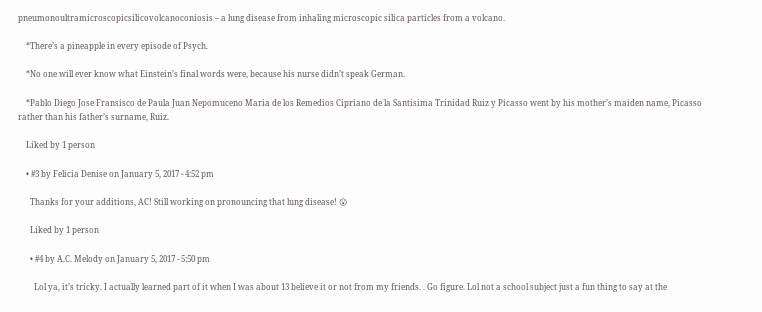pneumonoultramicroscopicsilicovolcanoconiosis – a lung disease from inhaling microscopic silica particles from a volcano.

    *There’s a pineapple in every episode of Psych.

    *No one will ever know what Einstein’s final words were, because his nurse didn’t speak German.

    *Pablo Diego Jose Fransisco de Paula Juan Nepomuceno Maria de los Remedios Cipriano de la Santisima Trinidad Ruiz y Picasso went by his mother’s maiden name, Picasso rather than his father’s surname, Ruiz.

    Liked by 1 person

    • #3 by Felicia Denise on January 5, 2017 - 4:52 pm

      Thanks for your additions, AC! Still working on pronouncing that lung disease! 😮

      Liked by 1 person

      • #4 by A.C. Melody on January 5, 2017 - 5:50 pm

        Lol ya, it’s tricky. I actually learned part of it when I was about 13 believe it or not from my friends. . Go figure. Lol not a school subject just a fun thing to say at the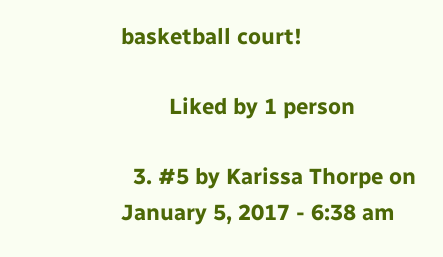basketball court!

        Liked by 1 person

  3. #5 by Karissa Thorpe on January 5, 2017 - 6:38 am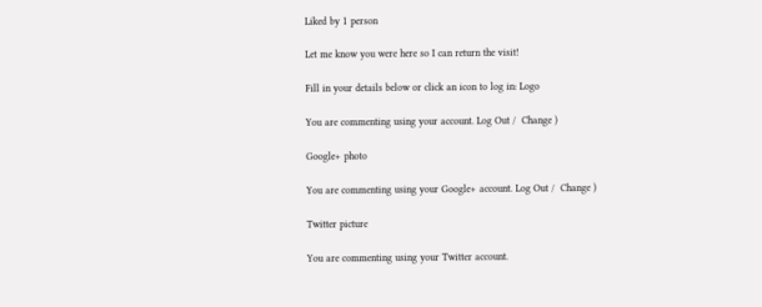Liked by 1 person

Let me know you were here so I can return the visit!

Fill in your details below or click an icon to log in: Logo

You are commenting using your account. Log Out /  Change )

Google+ photo

You are commenting using your Google+ account. Log Out /  Change )

Twitter picture

You are commenting using your Twitter account.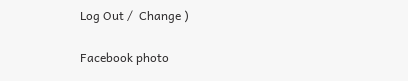Log Out /  Change )

Facebook photo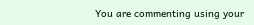You are commenting using your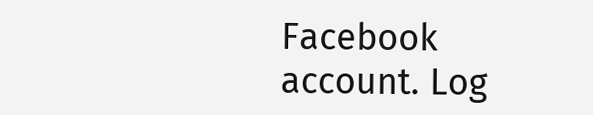Facebook account. Log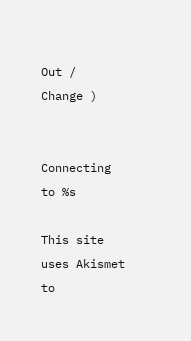Out /  Change )


Connecting to %s

This site uses Akismet to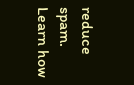reduce spam. Learn how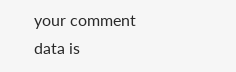your comment data is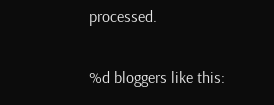processed.

%d bloggers like this: